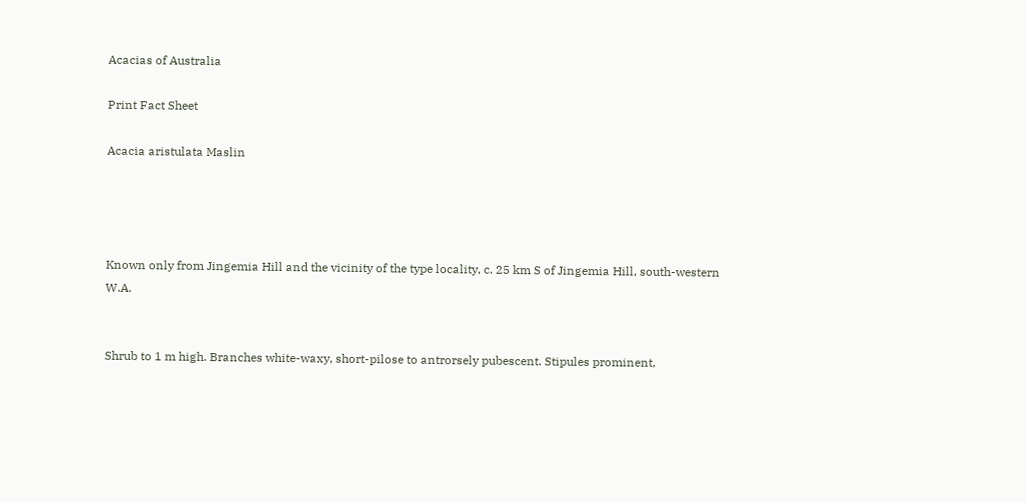Acacias of Australia

Print Fact Sheet

Acacia aristulata Maslin




Known only from Jingemia Hill and the vicinity of the type locality, c. 25 km S of Jingemia Hill, south-western W.A.


Shrub to 1 m high. Branches white-waxy, short-pilose to antrorsely pubescent. Stipules prominent,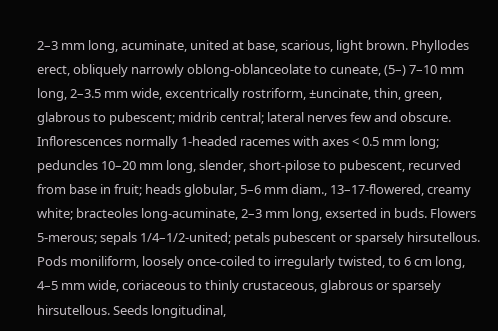2–3 mm long, acuminate, united at base, scarious, light brown. Phyllodes erect, obliquely narrowly oblong-oblanceolate to cuneate, (5–) 7–10 mm long, 2–3.5 mm wide, excentrically rostriform, ±uncinate, thin, green, glabrous to pubescent; midrib central; lateral nerves few and obscure. Inflorescences normally 1-headed racemes with axes < 0.5 mm long; peduncles 10–20 mm long, slender, short-pilose to pubescent, recurved from base in fruit; heads globular, 5–6 mm diam., 13–17-flowered, creamy white; bracteoles long-acuminate, 2–3 mm long, exserted in buds. Flowers 5-merous; sepals 1/4–1/2-united; petals pubescent or sparsely hirsutellous. Pods moniliform, loosely once-coiled to irregularly twisted, to 6 cm long, 4–5 mm wide, coriaceous to thinly crustaceous, glabrous or sparsely hirsutellous. Seeds longitudinal,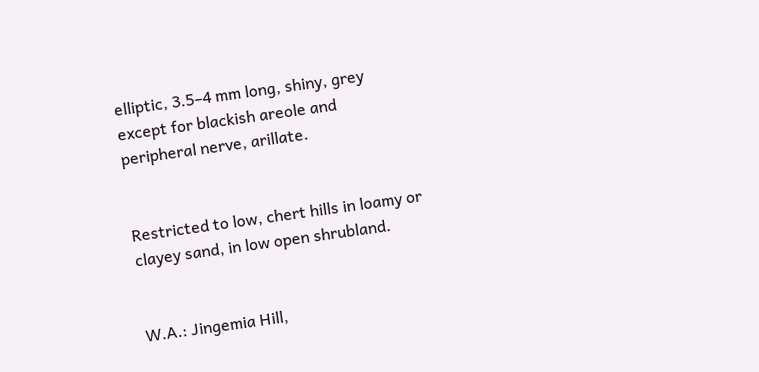elliptic, 3.5–4 mm long, shiny, grey except for blackish areole and peripheral nerve, arillate.


Restricted to low, chert hills in loamy or clayey sand, in low open shrubland.


W.A.: Jingemia Hill,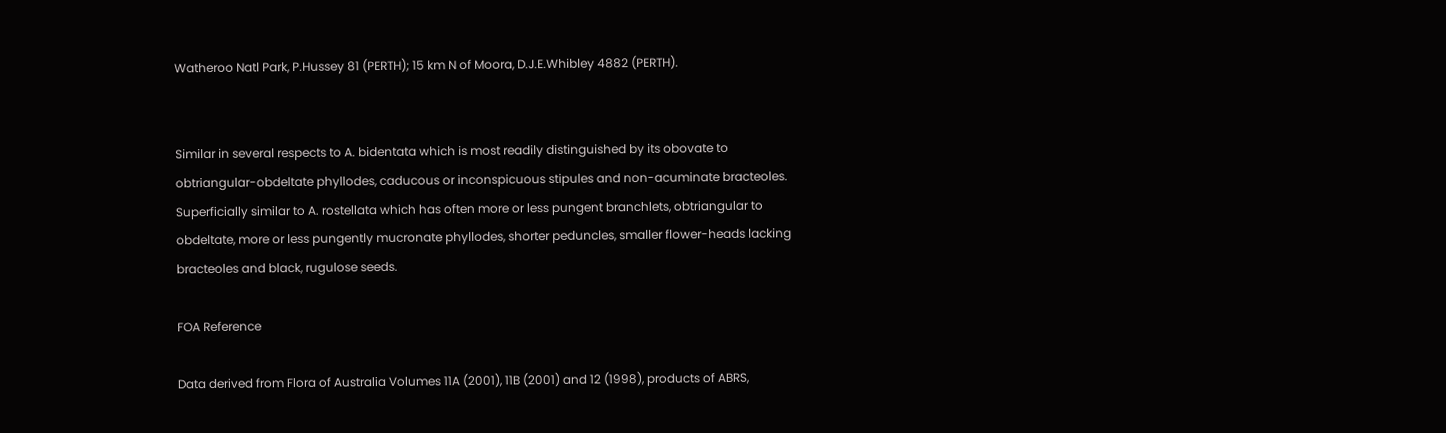Watheroo Natl Park, P.Hussey 81 (PERTH); 15 km N of Moora, D.J.E.Whibley 4882 (PERTH).


Similar in several respects to A. bidentata which is most readily distinguished by its obovate to obtriangular-obdeltate phyllodes, caducous or inconspicuous stipules and non-acuminate bracteoles. Superficially similar to A. rostellata which has often more or less pungent branchlets, obtriangular to obdeltate, more or less pungently mucronate phyllodes, shorter peduncles, smaller flower-heads lacking bracteoles and black, rugulose seeds.

FOA Reference

Data derived from Flora of Australia Volumes 11A (2001), 11B (2001) and 12 (1998), products of ABRS,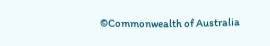©Commonwealth of Australia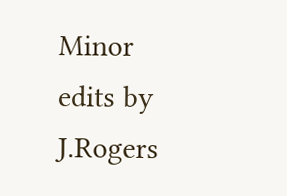Minor edits by J.Rogers